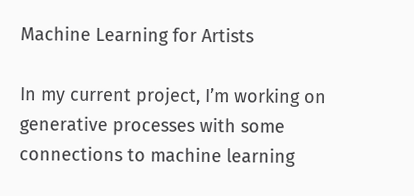Machine Learning for Artists

In my current project, I’m working on generative processes with some connections to machine learning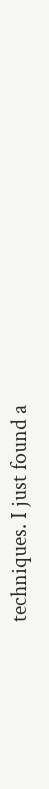techniques. I just found a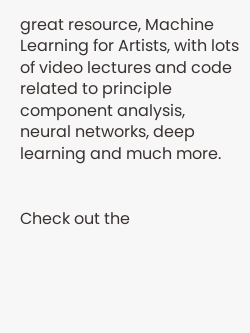great resource, Machine Learning for Artists, with lots of video lectures and code related to principle component analysis, neural networks, deep learning and much more.


Check out the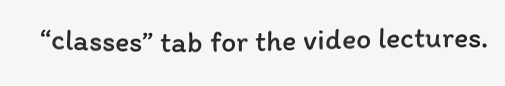“classes” tab for the video lectures.